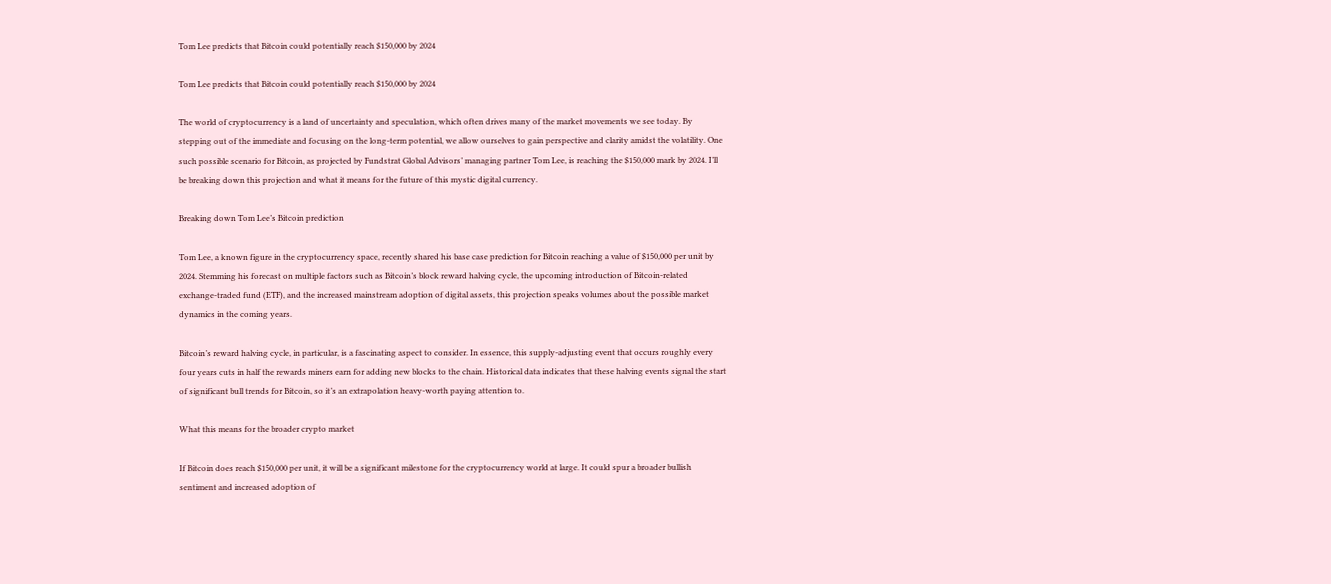Tom Lee predicts that Bitcoin could potentially reach $150,000 by 2024

Tom Lee predicts that Bitcoin could potentially reach $150,000 by 2024

The world of cryptocurrency is a land of uncertainty and speculation, which often drives many of the market movements we see today. By stepping out of the immediate and focusing on the long-term potential, we allow ourselves to gain perspective and clarity amidst the volatility. One such possible scenario for Bitcoin, as projected by Fundstrat Global Advisors’ managing partner Tom Lee, is reaching the $150,000 mark by 2024. I’ll be breaking down this projection and what it means for the future of this mystic digital currency.

Breaking down Tom Lee’s Bitcoin prediction

Tom Lee, a known figure in the cryptocurrency space, recently shared his base case prediction for Bitcoin reaching a value of $150,000 per unit by 2024. Stemming his forecast on multiple factors such as Bitcoin’s block reward halving cycle, the upcoming introduction of Bitcoin-related exchange-traded fund (ETF), and the increased mainstream adoption of digital assets, this projection speaks volumes about the possible market dynamics in the coming years.

Bitcoin’s reward halving cycle, in particular, is a fascinating aspect to consider. In essence, this supply-adjusting event that occurs roughly every four years cuts in half the rewards miners earn for adding new blocks to the chain. Historical data indicates that these halving events signal the start of significant bull trends for Bitcoin, so it’s an extrapolation heavy-worth paying attention to.

What this means for the broader crypto market

If Bitcoin does reach $150,000 per unit, it will be a significant milestone for the cryptocurrency world at large. It could spur a broader bullish sentiment and increased adoption of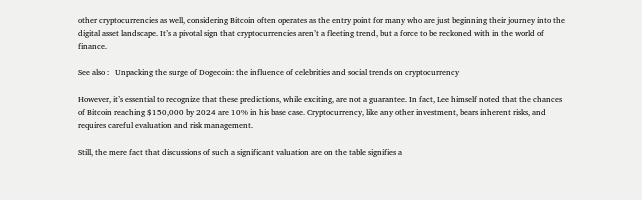other cryptocurrencies as well, considering Bitcoin often operates as the entry point for many who are just beginning their journey into the digital asset landscape. It’s a pivotal sign that cryptocurrencies aren’t a fleeting trend, but a force to be reckoned with in the world of finance.

See also :   Unpacking the surge of Dogecoin: the influence of celebrities and social trends on cryptocurrency

However, it’s essential to recognize that these predictions, while exciting, are not a guarantee. In fact, Lee himself noted that the chances of Bitcoin reaching $150,000 by 2024 are 10% in his base case. Cryptocurrency, like any other investment, bears inherent risks, and requires careful evaluation and risk management.

Still, the mere fact that discussions of such a significant valuation are on the table signifies a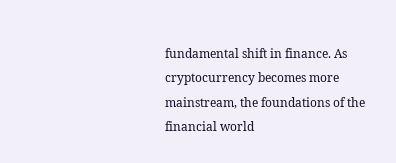fundamental shift in finance. As cryptocurrency becomes more mainstream, the foundations of the financial world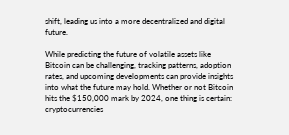shift, leading us into a more decentralized and digital future.

While predicting the future of volatile assets like Bitcoin can be challenging, tracking patterns, adoption rates, and upcoming developments can provide insights into what the future may hold. Whether or not Bitcoin hits the $150,000 mark by 2024, one thing is certain: cryptocurrencies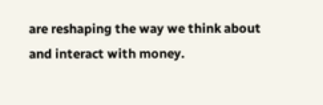are reshaping the way we think about and interact with money.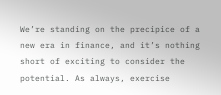We’re standing on the precipice of a new era in finance, and it’s nothing short of exciting to consider the potential. As always, exercise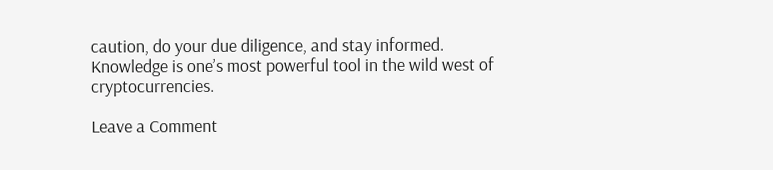caution, do your due diligence, and stay informed. Knowledge is one’s most powerful tool in the wild west of cryptocurrencies.

Leave a Comment